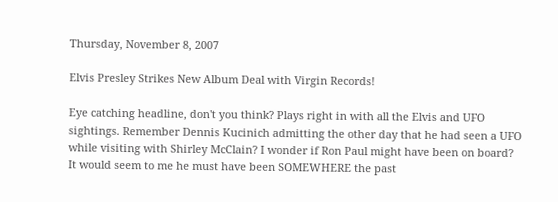Thursday, November 8, 2007

Elvis Presley Strikes New Album Deal with Virgin Records!

Eye catching headline, don't you think? Plays right in with all the Elvis and UFO sightings. Remember Dennis Kucinich admitting the other day that he had seen a UFO while visiting with Shirley McClain? I wonder if Ron Paul might have been on board? It would seem to me he must have been SOMEWHERE the past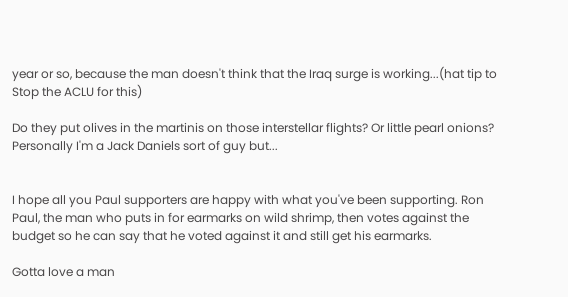year or so, because the man doesn't think that the Iraq surge is working...(hat tip to Stop the ACLU for this)

Do they put olives in the martinis on those interstellar flights? Or little pearl onions? Personally I'm a Jack Daniels sort of guy but...


I hope all you Paul supporters are happy with what you've been supporting. Ron Paul, the man who puts in for earmarks on wild shrimp, then votes against the budget so he can say that he voted against it and still get his earmarks.

Gotta love a man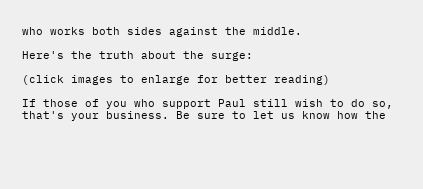who works both sides against the middle.

Here's the truth about the surge:

(click images to enlarge for better reading)

If those of you who support Paul still wish to do so, that's your business. Be sure to let us know how the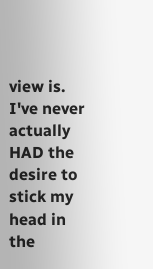view is. I've never actually HAD the desire to stick my head in the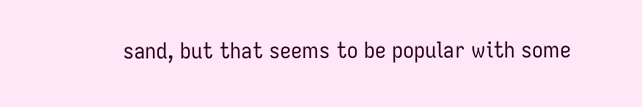sand, but that seems to be popular with some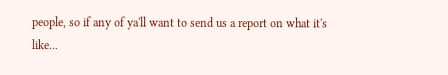people, so if any of ya'll want to send us a report on what it's like...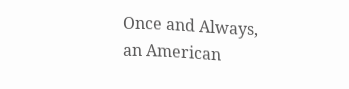Once and Always, an American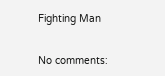Fighting Man


No comments: